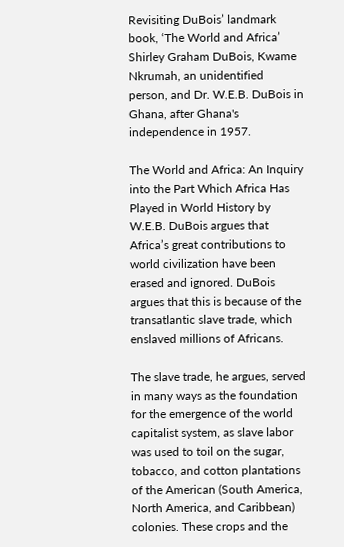Revisiting DuBois’ landmark book, ‘The World and Africa’
Shirley Graham DuBois, Kwame Nkrumah, an unidentified person, and Dr. W.E.B. DuBois in Ghana, after Ghana's independence in 1957.

The World and Africa: An Inquiry into the Part Which Africa Has Played in World History by W.E.B. DuBois argues that Africa’s great contributions to world civilization have been erased and ignored. DuBois argues that this is because of the transatlantic slave trade, which enslaved millions of Africans.

The slave trade, he argues, served in many ways as the foundation for the emergence of the world capitalist system, as slave labor was used to toil on the sugar, tobacco, and cotton plantations of the American (South America, North America, and Caribbean) colonies. These crops and the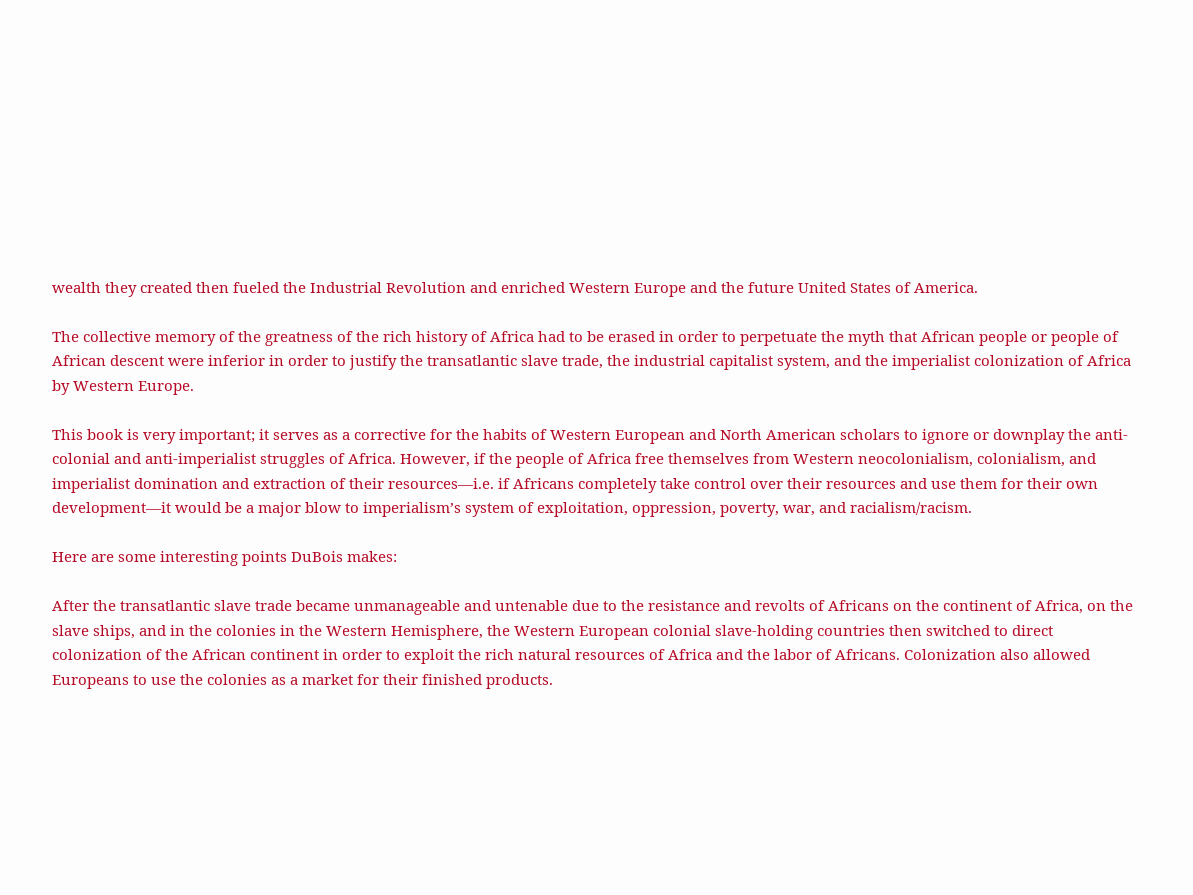wealth they created then fueled the Industrial Revolution and enriched Western Europe and the future United States of America.

The collective memory of the greatness of the rich history of Africa had to be erased in order to perpetuate the myth that African people or people of African descent were inferior in order to justify the transatlantic slave trade, the industrial capitalist system, and the imperialist colonization of Africa by Western Europe.

This book is very important; it serves as a corrective for the habits of Western European and North American scholars to ignore or downplay the anti-colonial and anti-imperialist struggles of Africa. However, if the people of Africa free themselves from Western neocolonialism, colonialism, and imperialist domination and extraction of their resources—i.e. if Africans completely take control over their resources and use them for their own development—it would be a major blow to imperialism’s system of exploitation, oppression, poverty, war, and racialism/racism.

Here are some interesting points DuBois makes:

After the transatlantic slave trade became unmanageable and untenable due to the resistance and revolts of Africans on the continent of Africa, on the slave ships, and in the colonies in the Western Hemisphere, the Western European colonial slave-holding countries then switched to direct colonization of the African continent in order to exploit the rich natural resources of Africa and the labor of Africans. Colonization also allowed Europeans to use the colonies as a market for their finished products.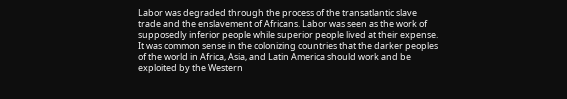Labor was degraded through the process of the transatlantic slave trade and the enslavement of Africans. Labor was seen as the work of supposedly inferior people while superior people lived at their expense. It was common sense in the colonizing countries that the darker peoples of the world in Africa, Asia, and Latin America should work and be exploited by the Western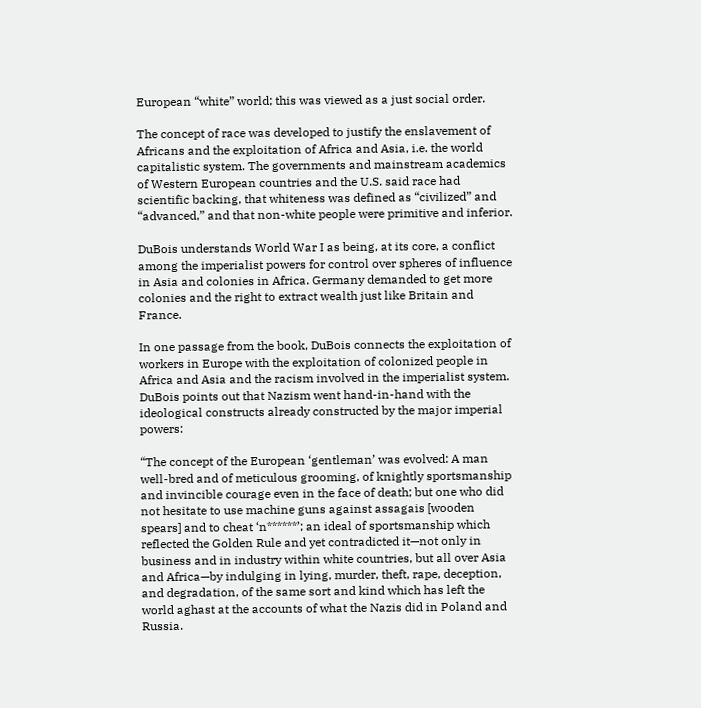European “white” world; this was viewed as a just social order.

The concept of race was developed to justify the enslavement of Africans and the exploitation of Africa and Asia, i.e. the world capitalistic system. The governments and mainstream academics of Western European countries and the U.S. said race had scientific backing, that whiteness was defined as “civilized” and “advanced,” and that non-white people were primitive and inferior.

DuBois understands World War I as being, at its core, a conflict among the imperialist powers for control over spheres of influence in Asia and colonies in Africa. Germany demanded to get more colonies and the right to extract wealth just like Britain and France.

In one passage from the book, DuBois connects the exploitation of workers in Europe with the exploitation of colonized people in Africa and Asia and the racism involved in the imperialist system. DuBois points out that Nazism went hand-in-hand with the ideological constructs already constructed by the major imperial powers:

“The concept of the European ‘gentleman’ was evolved: A man well-bred and of meticulous grooming, of knightly sportsmanship and invincible courage even in the face of death; but one who did not hesitate to use machine guns against assagais [wooden spears] and to cheat ‘n******’; an ideal of sportsmanship which reflected the Golden Rule and yet contradicted it—not only in business and in industry within white countries, but all over Asia and Africa—by indulging in lying, murder, theft, rape, deception, and degradation, of the same sort and kind which has left the world aghast at the accounts of what the Nazis did in Poland and Russia.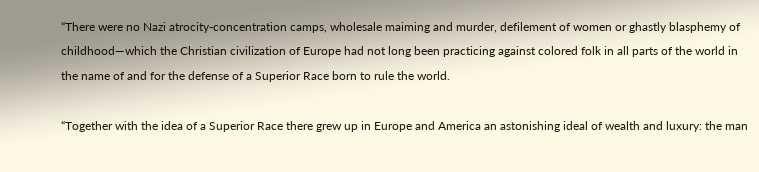“There were no Nazi atrocity-concentration camps, wholesale maiming and murder, defilement of women or ghastly blasphemy of childhood—which the Christian civilization of Europe had not long been practicing against colored folk in all parts of the world in the name of and for the defense of a Superior Race born to rule the world.

“Together with the idea of a Superior Race there grew up in Europe and America an astonishing ideal of wealth and luxury: the man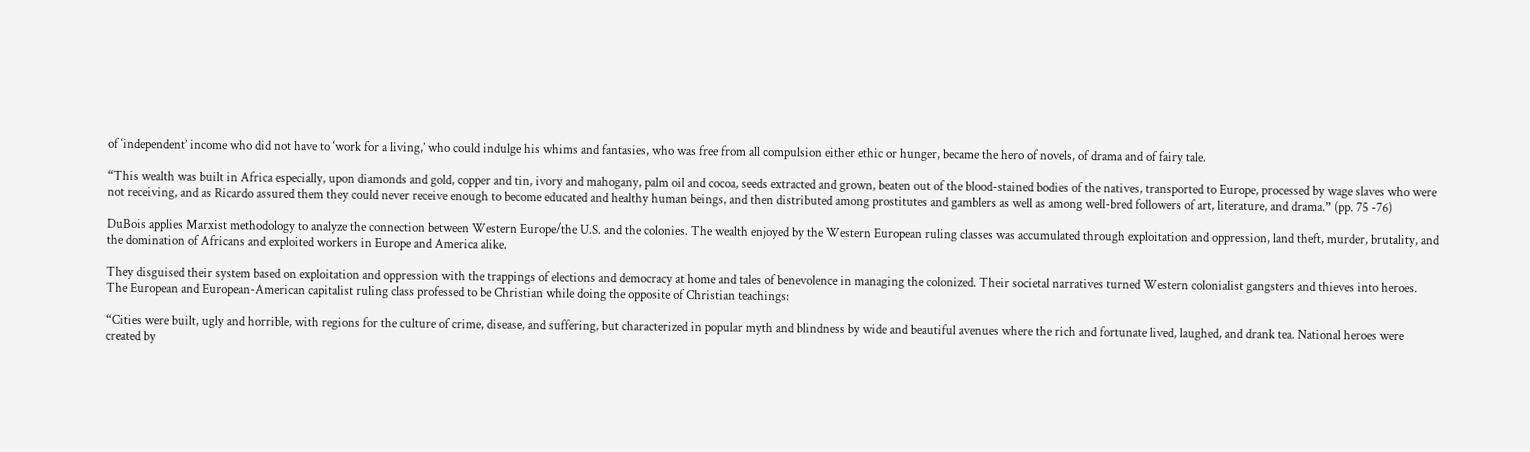of ‘independent’ income who did not have to ‘work for a living,’ who could indulge his whims and fantasies, who was free from all compulsion either ethic or hunger, became the hero of novels, of drama and of fairy tale.

“This wealth was built in Africa especially, upon diamonds and gold, copper and tin, ivory and mahogany, palm oil and cocoa, seeds extracted and grown, beaten out of the blood-stained bodies of the natives, transported to Europe, processed by wage slaves who were not receiving, and as Ricardo assured them they could never receive enough to become educated and healthy human beings, and then distributed among prostitutes and gamblers as well as among well-bred followers of art, literature, and drama.” (pp. 75 -76)

DuBois applies Marxist methodology to analyze the connection between Western Europe/the U.S. and the colonies. The wealth enjoyed by the Western European ruling classes was accumulated through exploitation and oppression, land theft, murder, brutality, and the domination of Africans and exploited workers in Europe and America alike.

They disguised their system based on exploitation and oppression with the trappings of elections and democracy at home and tales of benevolence in managing the colonized. Their societal narratives turned Western colonialist gangsters and thieves into heroes. The European and European-American capitalist ruling class professed to be Christian while doing the opposite of Christian teachings:

“Cities were built, ugly and horrible, with regions for the culture of crime, disease, and suffering, but characterized in popular myth and blindness by wide and beautiful avenues where the rich and fortunate lived, laughed, and drank tea. National heroes were created by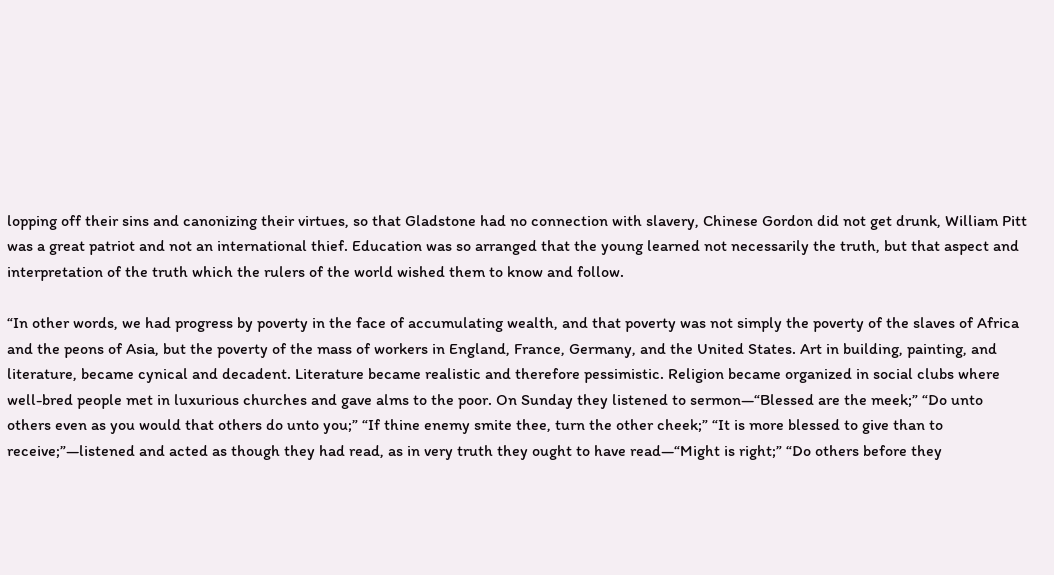lopping off their sins and canonizing their virtues, so that Gladstone had no connection with slavery, Chinese Gordon did not get drunk, William Pitt was a great patriot and not an international thief. Education was so arranged that the young learned not necessarily the truth, but that aspect and interpretation of the truth which the rulers of the world wished them to know and follow.

“In other words, we had progress by poverty in the face of accumulating wealth, and that poverty was not simply the poverty of the slaves of Africa and the peons of Asia, but the poverty of the mass of workers in England, France, Germany, and the United States. Art in building, painting, and literature, became cynical and decadent. Literature became realistic and therefore pessimistic. Religion became organized in social clubs where well-bred people met in luxurious churches and gave alms to the poor. On Sunday they listened to sermon—“Blessed are the meek;” “Do unto others even as you would that others do unto you;” “If thine enemy smite thee, turn the other cheek;” “It is more blessed to give than to receive;”—listened and acted as though they had read, as in very truth they ought to have read—“Might is right;” “Do others before they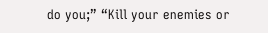do you;” “Kill your enemies or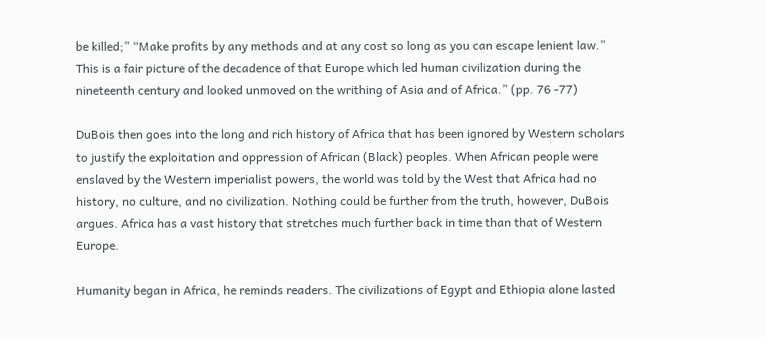be killed;” “Make profits by any methods and at any cost so long as you can escape lenient law.” This is a fair picture of the decadence of that Europe which led human civilization during the nineteenth century and looked unmoved on the writhing of Asia and of Africa.” (pp. 76 -77)

DuBois then goes into the long and rich history of Africa that has been ignored by Western scholars to justify the exploitation and oppression of African (Black) peoples. When African people were enslaved by the Western imperialist powers, the world was told by the West that Africa had no history, no culture, and no civilization. Nothing could be further from the truth, however, DuBois argues. Africa has a vast history that stretches much further back in time than that of Western Europe.

Humanity began in Africa, he reminds readers. The civilizations of Egypt and Ethiopia alone lasted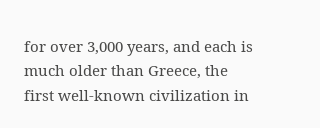for over 3,000 years, and each is much older than Greece, the first well-known civilization in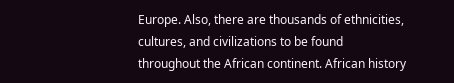Europe. Also, there are thousands of ethnicities, cultures, and civilizations to be found throughout the African continent. African history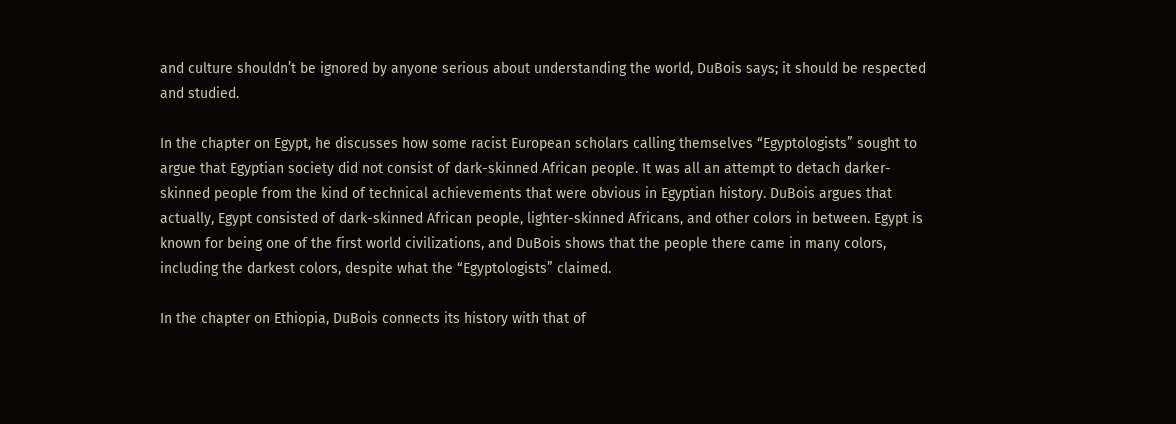and culture shouldn’t be ignored by anyone serious about understanding the world, DuBois says; it should be respected and studied.

In the chapter on Egypt, he discusses how some racist European scholars calling themselves “Egyptologists” sought to argue that Egyptian society did not consist of dark-skinned African people. It was all an attempt to detach darker-skinned people from the kind of technical achievements that were obvious in Egyptian history. DuBois argues that actually, Egypt consisted of dark-skinned African people, lighter-skinned Africans, and other colors in between. Egypt is known for being one of the first world civilizations, and DuBois shows that the people there came in many colors, including the darkest colors, despite what the “Egyptologists” claimed.

In the chapter on Ethiopia, DuBois connects its history with that of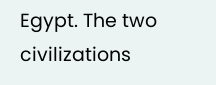Egypt. The two civilizations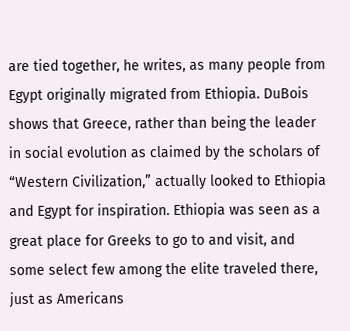are tied together, he writes, as many people from Egypt originally migrated from Ethiopia. DuBois shows that Greece, rather than being the leader in social evolution as claimed by the scholars of “Western Civilization,” actually looked to Ethiopia and Egypt for inspiration. Ethiopia was seen as a great place for Greeks to go to and visit, and some select few among the elite traveled there, just as Americans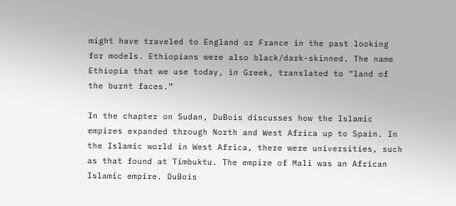might have traveled to England or France in the past looking for models. Ethiopians were also black/dark-skinned. The name Ethiopia that we use today, in Greek, translated to “land of the burnt faces.”

In the chapter on Sudan, DuBois discusses how the Islamic empires expanded through North and West Africa up to Spain. In the Islamic world in West Africa, there were universities, such as that found at Timbuktu. The empire of Mali was an African Islamic empire. DuBois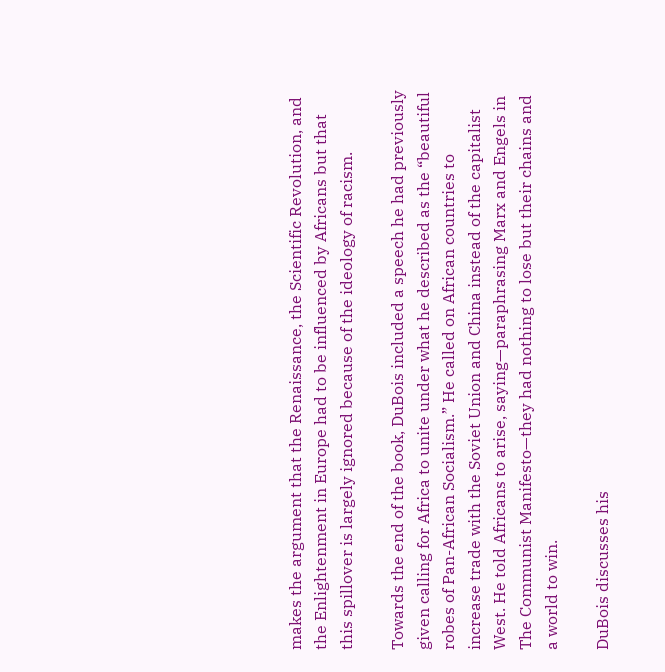makes the argument that the Renaissance, the Scientific Revolution, and the Enlightenment in Europe had to be influenced by Africans but that this spillover is largely ignored because of the ideology of racism.

Towards the end of the book, DuBois included a speech he had previously given calling for Africa to unite under what he described as the “beautiful robes of Pan-African Socialism.” He called on African countries to increase trade with the Soviet Union and China instead of the capitalist West. He told Africans to arise, saying—paraphrasing Marx and Engels in The Communist Manifesto—they had nothing to lose but their chains and a world to win.

DuBois discusses his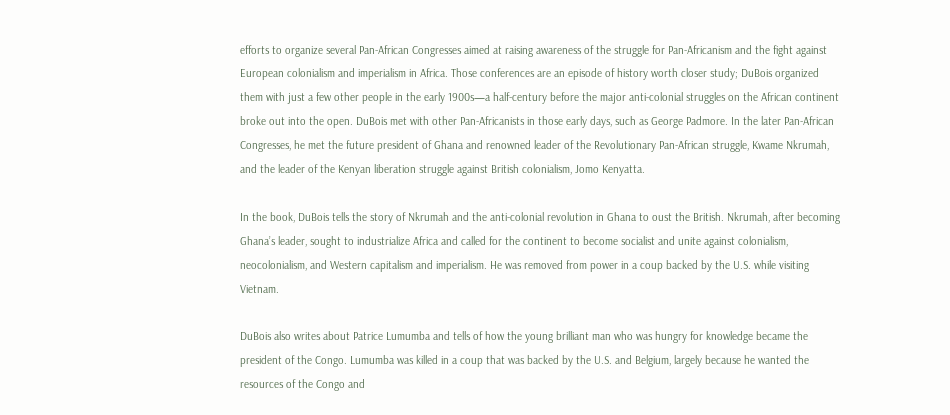efforts to organize several Pan-African Congresses aimed at raising awareness of the struggle for Pan-Africanism and the fight against European colonialism and imperialism in Africa. Those conferences are an episode of history worth closer study; DuBois organized them with just a few other people in the early 1900s—a half-century before the major anti-colonial struggles on the African continent broke out into the open. DuBois met with other Pan-Africanists in those early days, such as George Padmore. In the later Pan-African Congresses, he met the future president of Ghana and renowned leader of the Revolutionary Pan-African struggle, Kwame Nkrumah, and the leader of the Kenyan liberation struggle against British colonialism, Jomo Kenyatta.

In the book, DuBois tells the story of Nkrumah and the anti-colonial revolution in Ghana to oust the British. Nkrumah, after becoming Ghana’s leader, sought to industrialize Africa and called for the continent to become socialist and unite against colonialism, neocolonialism, and Western capitalism and imperialism. He was removed from power in a coup backed by the U.S. while visiting Vietnam.

DuBois also writes about Patrice Lumumba and tells of how the young brilliant man who was hungry for knowledge became the president of the Congo. Lumumba was killed in a coup that was backed by the U.S. and Belgium, largely because he wanted the resources of the Congo and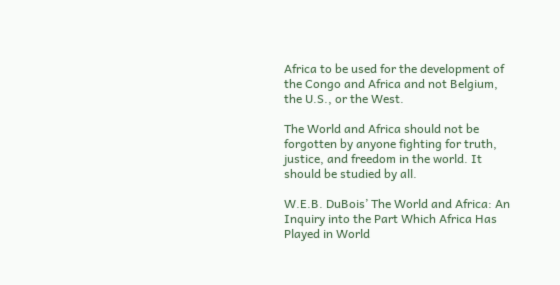Africa to be used for the development of the Congo and Africa and not Belgium, the U.S., or the West.

The World and Africa should not be forgotten by anyone fighting for truth, justice, and freedom in the world. It should be studied by all.

W.E.B. DuBois’ The World and Africa: An Inquiry into the Part Which Africa Has Played in World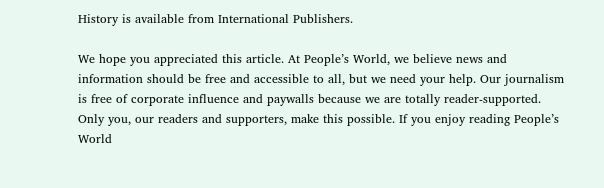History is available from International Publishers.

We hope you appreciated this article. At People’s World, we believe news and information should be free and accessible to all, but we need your help. Our journalism is free of corporate influence and paywalls because we are totally reader-supported. Only you, our readers and supporters, make this possible. If you enjoy reading People’s World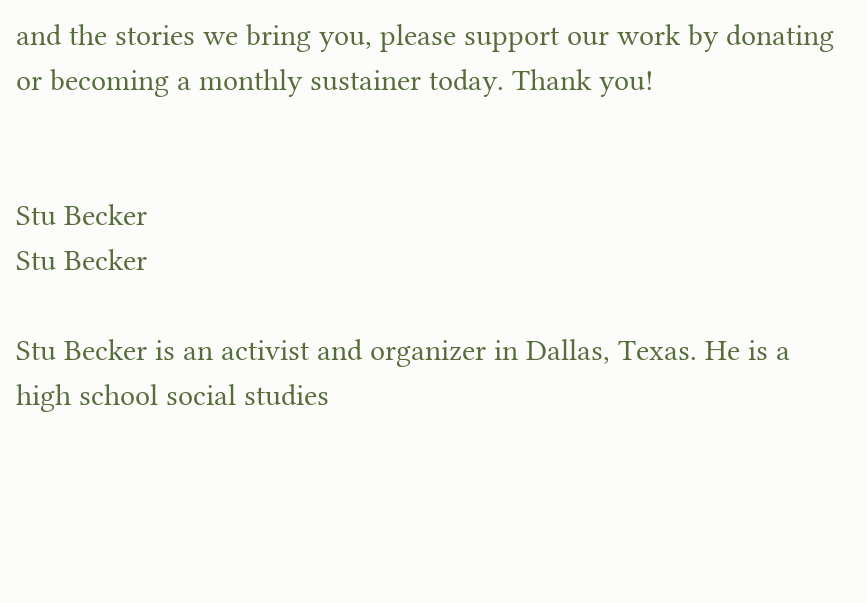and the stories we bring you, please support our work by donating or becoming a monthly sustainer today. Thank you!


Stu Becker
Stu Becker

Stu Becker is an activist and organizer in Dallas, Texas. He is a high school social studies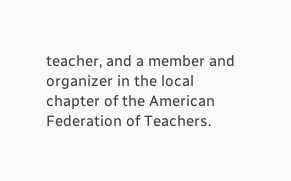teacher, and a member and organizer in the local chapter of the American Federation of Teachers.